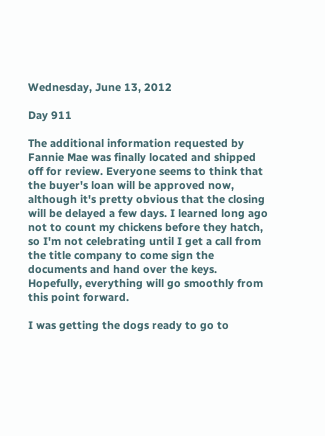Wednesday, June 13, 2012

Day 911

The additional information requested by Fannie Mae was finally located and shipped off for review. Everyone seems to think that the buyer's loan will be approved now, although it's pretty obvious that the closing will be delayed a few days. I learned long ago not to count my chickens before they hatch, so I'm not celebrating until I get a call from the title company to come sign the documents and hand over the keys. Hopefully, everything will go smoothly from this point forward.

I was getting the dogs ready to go to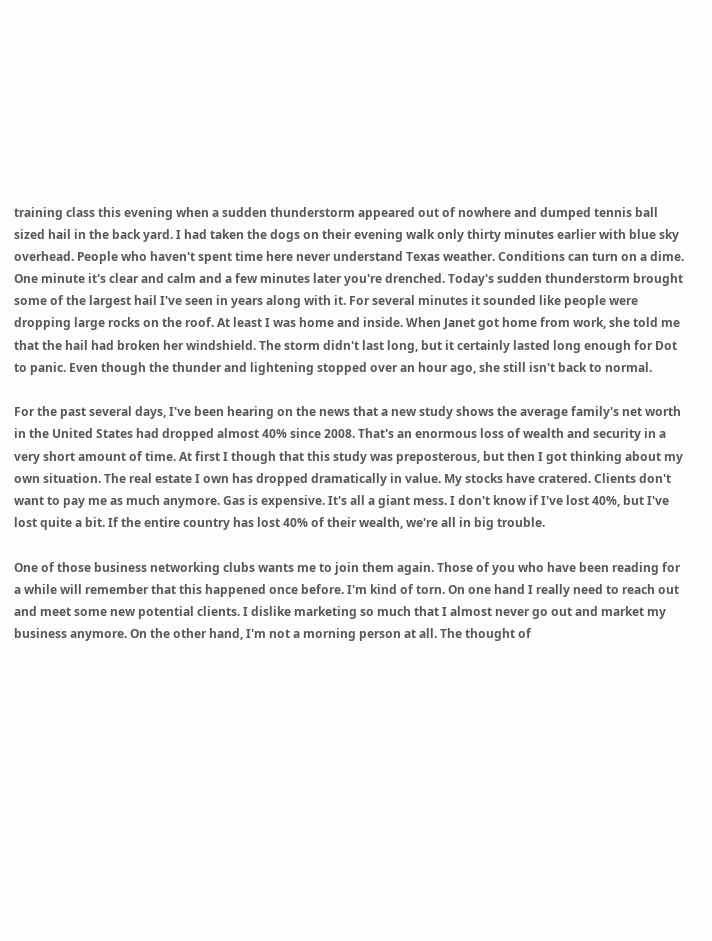training class this evening when a sudden thunderstorm appeared out of nowhere and dumped tennis ball sized hail in the back yard. I had taken the dogs on their evening walk only thirty minutes earlier with blue sky overhead. People who haven't spent time here never understand Texas weather. Conditions can turn on a dime. One minute it's clear and calm and a few minutes later you're drenched. Today's sudden thunderstorm brought some of the largest hail I've seen in years along with it. For several minutes it sounded like people were dropping large rocks on the roof. At least I was home and inside. When Janet got home from work, she told me that the hail had broken her windshield. The storm didn't last long, but it certainly lasted long enough for Dot to panic. Even though the thunder and lightening stopped over an hour ago, she still isn't back to normal.

For the past several days, I've been hearing on the news that a new study shows the average family's net worth in the United States had dropped almost 40% since 2008. That's an enormous loss of wealth and security in a very short amount of time. At first I though that this study was preposterous, but then I got thinking about my own situation. The real estate I own has dropped dramatically in value. My stocks have cratered. Clients don't want to pay me as much anymore. Gas is expensive. It's all a giant mess. I don't know if I've lost 40%, but I've lost quite a bit. If the entire country has lost 40% of their wealth, we're all in big trouble.

One of those business networking clubs wants me to join them again. Those of you who have been reading for a while will remember that this happened once before. I'm kind of torn. On one hand I really need to reach out and meet some new potential clients. I dislike marketing so much that I almost never go out and market my business anymore. On the other hand, I'm not a morning person at all. The thought of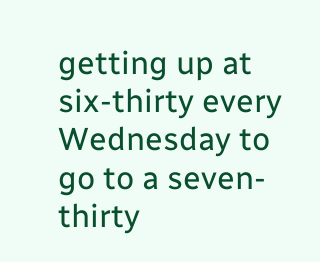getting up at six-thirty every Wednesday to go to a seven-thirty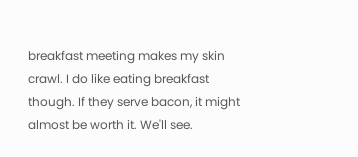breakfast meeting makes my skin crawl. I do like eating breakfast though. If they serve bacon, it might almost be worth it. We'll see.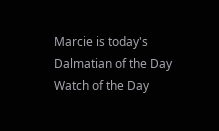Marcie is today's Dalmatian of the Day
Watch of the Day